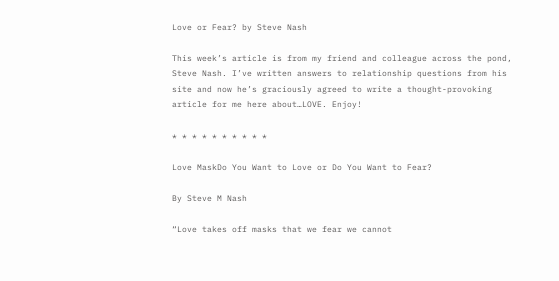Love or Fear? by Steve Nash

This week’s article is from my friend and colleague across the pond, Steve Nash. I’ve written answers to relationship questions from his site and now he’s graciously agreed to write a thought-provoking article for me here about…LOVE. Enjoy!

* * * * * * * * * *

Love MaskDo You Want to Love or Do You Want to Fear?

By Steve M Nash

“Love takes off masks that we fear we cannot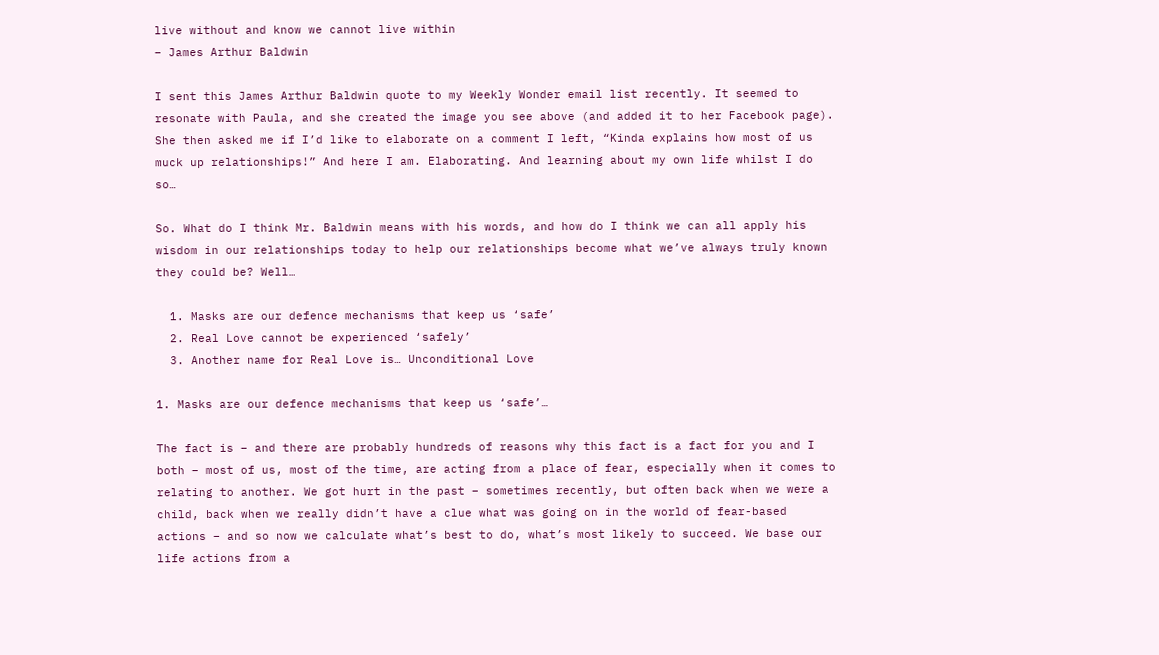live without and know we cannot live within
– James Arthur Baldwin

I sent this James Arthur Baldwin quote to my Weekly Wonder email list recently. It seemed to resonate with Paula, and she created the image you see above (and added it to her Facebook page). She then asked me if I’d like to elaborate on a comment I left, “Kinda explains how most of us muck up relationships!” And here I am. Elaborating. And learning about my own life whilst I do so…

So. What do I think Mr. Baldwin means with his words, and how do I think we can all apply his wisdom in our relationships today to help our relationships become what we’ve always truly known they could be? Well…

  1. Masks are our defence mechanisms that keep us ‘safe’
  2. Real Love cannot be experienced ‘safely’
  3. Another name for Real Love is… Unconditional Love

1. Masks are our defence mechanisms that keep us ‘safe’…

The fact is – and there are probably hundreds of reasons why this fact is a fact for you and I both – most of us, most of the time, are acting from a place of fear, especially when it comes to relating to another. We got hurt in the past – sometimes recently, but often back when we were a child, back when we really didn’t have a clue what was going on in the world of fear-based actions – and so now we calculate what’s best to do, what’s most likely to succeed. We base our life actions from a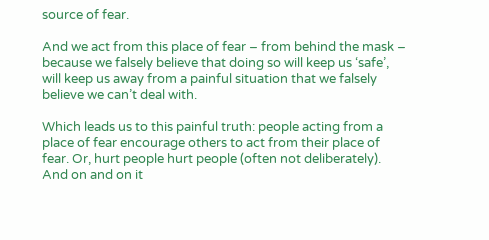source of fear.

And we act from this place of fear – from behind the mask – because we falsely believe that doing so will keep us ‘safe’, will keep us away from a painful situation that we falsely believe we can’t deal with.

Which leads us to this painful truth: people acting from a place of fear encourage others to act from their place of fear. Or, hurt people hurt people (often not deliberately). And on and on it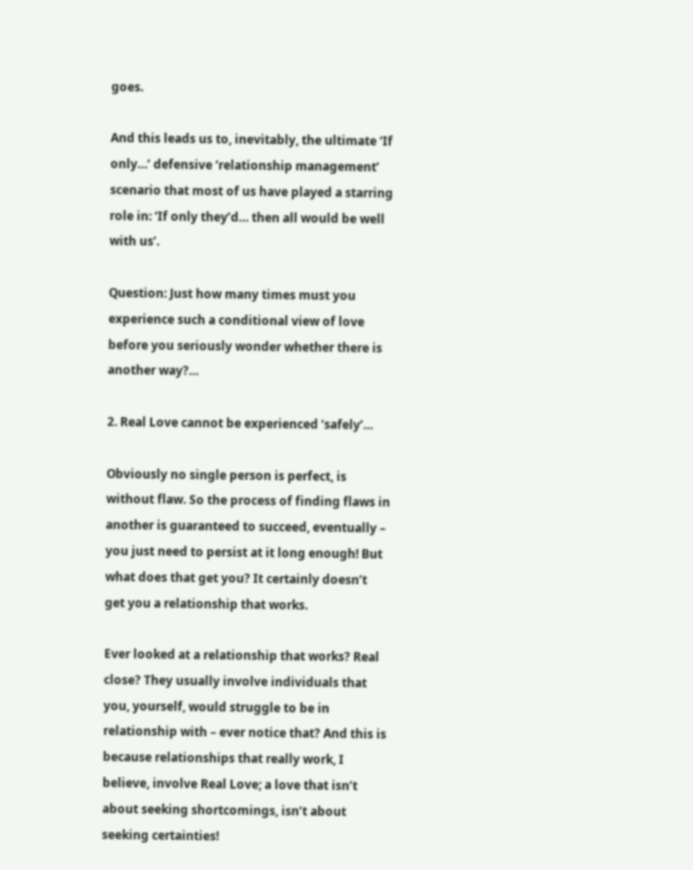goes.

And this leads us to, inevitably, the ultimate ‘If only…’ defensive ‘relationship management’ scenario that most of us have played a starring role in: ‘If only they’d… then all would be well with us’.

Question: Just how many times must you experience such a conditional view of love before you seriously wonder whether there is another way?…

2. Real Love cannot be experienced ‘safely’…

Obviously no single person is perfect, is without flaw. So the process of finding flaws in another is guaranteed to succeed, eventually – you just need to persist at it long enough! But what does that get you? It certainly doesn’t get you a relationship that works.

Ever looked at a relationship that works? Real close? They usually involve individuals that you, yourself, would struggle to be in relationship with – ever notice that? And this is because relationships that really work, I believe, involve Real Love; a love that isn’t about seeking shortcomings, isn’t about seeking certainties!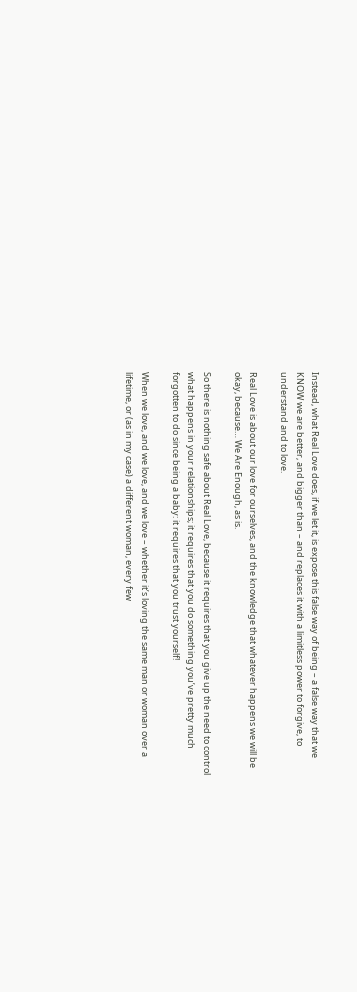Instead, what Real Love does, if we let it, is expose this false way of being – a false way that we KNOW we are better, and bigger than – and replaces it with a limitless power to forgive, to understand and to love.

Real Love is about our love for ourselves, and the knowledge that whatever happens we will be okay, because… We Are Enough, as is.

So there is nothing safe about Real Love, because it requires that you give up the need to control what happens in your relationships; it requires that you do something you’ve pretty much forgotten to do since being a baby: it requires that you trust yourself!

When we love, and we love, and we love – whether it’s loving the same man or woman over a lifetime, or (as in my case) a different woman, every few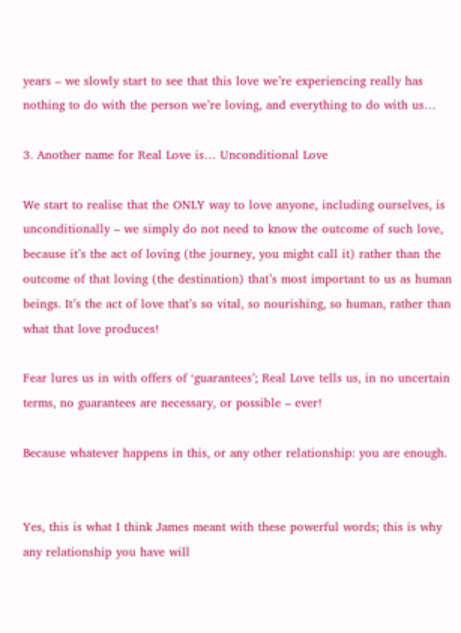years – we slowly start to see that this love we’re experiencing really has nothing to do with the person we’re loving, and everything to do with us…

3. Another name for Real Love is… Unconditional Love

We start to realise that the ONLY way to love anyone, including ourselves, is unconditionally – we simply do not need to know the outcome of such love, because it’s the act of loving (the journey, you might call it) rather than the outcome of that loving (the destination) that’s most important to us as human beings. It’s the act of love that’s so vital, so nourishing, so human, rather than what that love produces!

Fear lures us in with offers of ‘guarantees’; Real Love tells us, in no uncertain terms, no guarantees are necessary, or possible – ever!

Because whatever happens in this, or any other relationship: you are enough.


Yes, this is what I think James meant with these powerful words; this is why any relationship you have will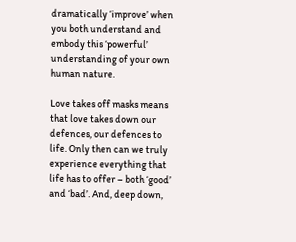dramatically ‘improve’ when you both understand and embody this ‘powerful’ understanding of your own human nature.

Love takes off masks means that love takes down our defences, our defences to life. Only then can we truly experience everything that life has to offer – both ‘good’ and ‘bad’. And, deep down,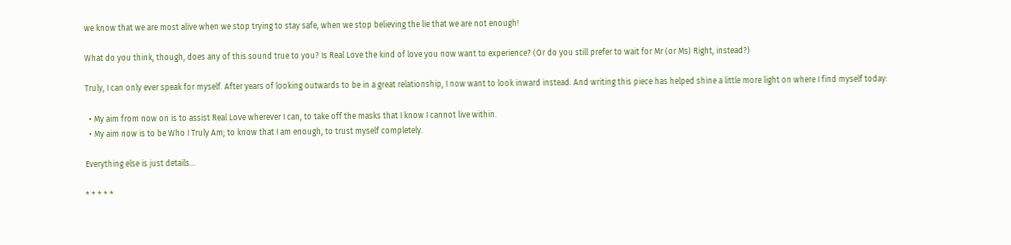we know that we are most alive when we stop trying to stay safe, when we stop believing the lie that we are not enough!

What do you think, though, does any of this sound true to you? Is Real Love the kind of love you now want to experience? (Or do you still prefer to wait for Mr (or Ms) Right, instead?)

Truly, I can only ever speak for myself. After years of looking outwards to be in a great relationship, I now want to look inward instead. And writing this piece has helped shine a little more light on where I find myself today:

  • My aim from now on is to assist Real Love wherever I can, to take off the masks that I know I cannot live within.
  • My aim now is to be Who I Truly Am; to know that I am enough, to trust myself completely.

Everything else is just details…

* * * * *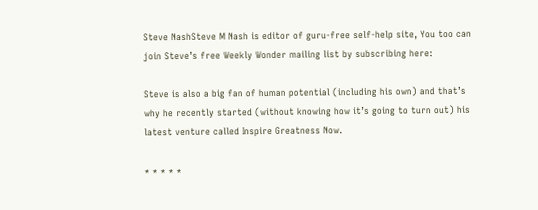Steve NashSteve M Nash is editor of guru-free self-help site, You too can join Steve’s free Weekly Wonder mailing list by subscribing here:

Steve is also a big fan of human potential (including his own) and that’s why he recently started (without knowing how it’s going to turn out) his latest venture called Inspire Greatness Now.

* * * * *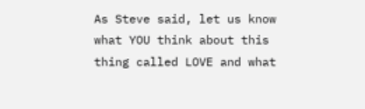As Steve said, let us know what YOU think about this thing called LOVE and what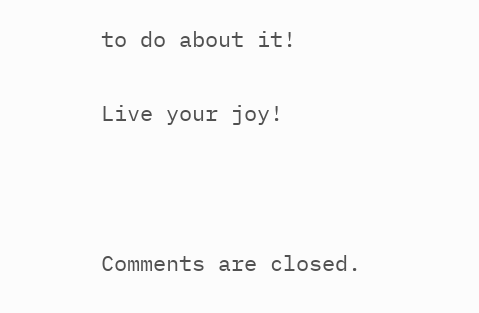to do about it!

Live your joy!



Comments are closed.